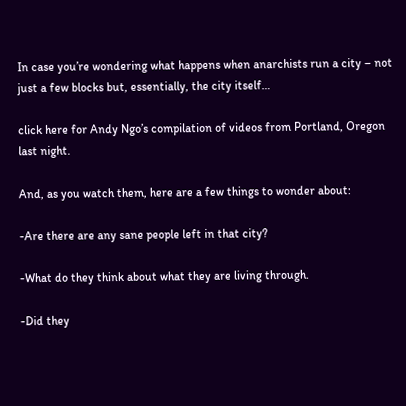In case you’re wondering what happens when anarchists run a city – not just a few blocks but, essentially, the city itself…

click here for Andy Ngo’s compilation of videos from Portland, Oregon last night.

And, as you watch them, here are a few things to wonder about:

-Are there are any sane people left in that city?

-What do they think about what they are living through.

-Did they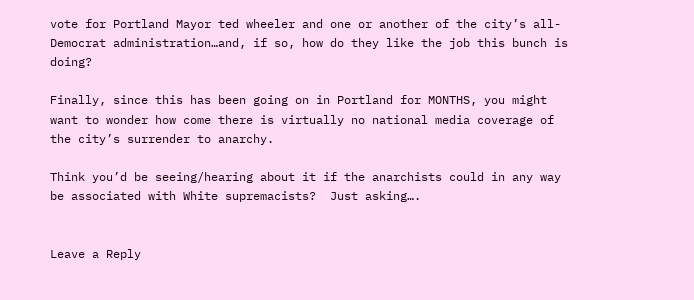vote for Portland Mayor ted wheeler and one or another of the city’s all-Democrat administration…and, if so, how do they like the job this bunch is doing?

Finally, since this has been going on in Portland for MONTHS, you might want to wonder how come there is virtually no national media coverage of the city’s surrender to anarchy.

Think you’d be seeing/hearing about it if the anarchists could in any way be associated with White supremacists?  Just asking….


Leave a Reply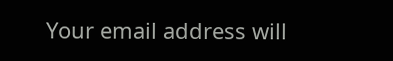Your email address will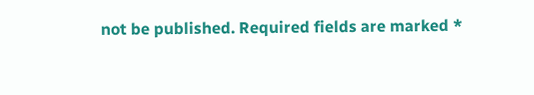not be published. Required fields are marked *